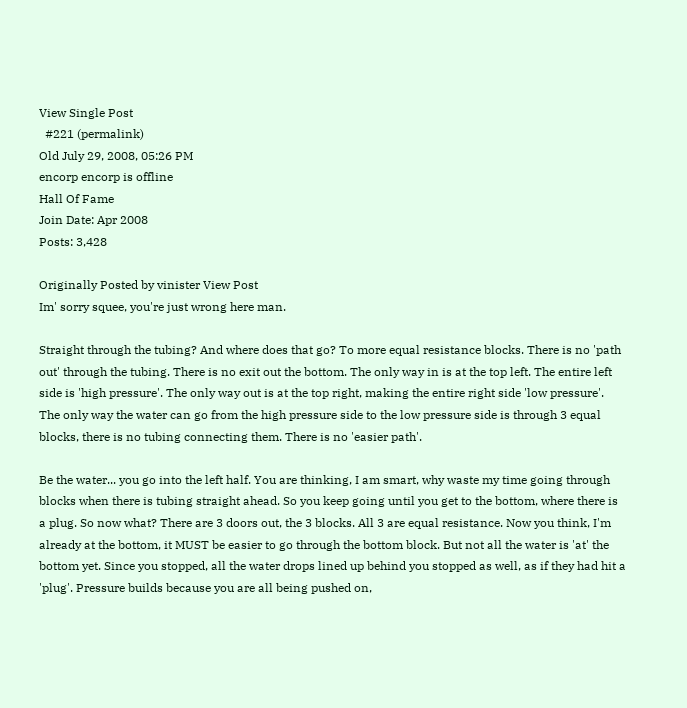View Single Post
  #221 (permalink)
Old July 29, 2008, 05:26 PM
encorp encorp is offline
Hall Of Fame
Join Date: Apr 2008
Posts: 3,428

Originally Posted by vinister View Post
Im' sorry squee, you're just wrong here man.

Straight through the tubing? And where does that go? To more equal resistance blocks. There is no 'path out' through the tubing. There is no exit out the bottom. The only way in is at the top left. The entire left side is 'high pressure'. The only way out is at the top right, making the entire right side 'low pressure'. The only way the water can go from the high pressure side to the low pressure side is through 3 equal blocks, there is no tubing connecting them. There is no 'easier path'.

Be the water... you go into the left half. You are thinking, I am smart, why waste my time going through blocks when there is tubing straight ahead. So you keep going until you get to the bottom, where there is a plug. So now what? There are 3 doors out, the 3 blocks. All 3 are equal resistance. Now you think, I'm already at the bottom, it MUST be easier to go through the bottom block. But not all the water is 'at' the bottom yet. Since you stopped, all the water drops lined up behind you stopped as well, as if they had hit a 'plug'. Pressure builds because you are all being pushed on,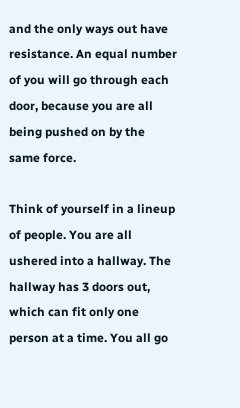and the only ways out have resistance. An equal number of you will go through each door, because you are all being pushed on by the same force.

Think of yourself in a lineup of people. You are all ushered into a hallway. The hallway has 3 doors out, which can fit only one person at a time. You all go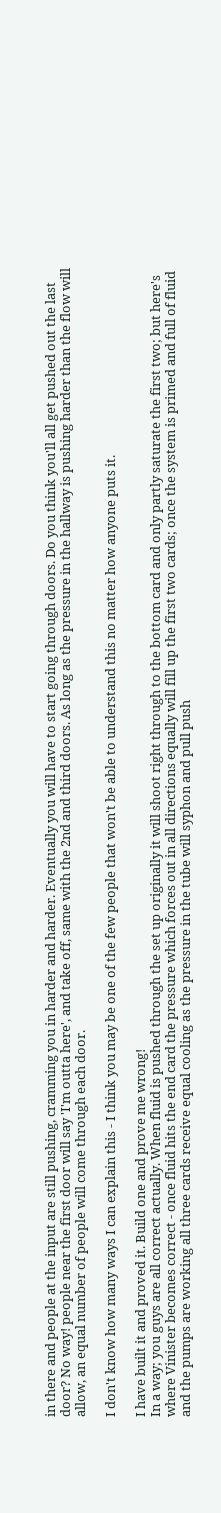in there and people at the input are still pushing, cramming you in harder and harder. Eventually you will have to start going through doors. Do you think you'll all get pushed out the last door? No way! people near the first door will say 'I'm outta here', and take off, same with the 2nd and third doors. As long as the pressure in the hallway is pushing harder than the flow will allow, an equal number of people will come through each door.

I don't know how many ways I can explain this - I think you may be one of the few people that won't be able to understand this no matter how anyone puts it.

I have built it and proved it. Build one and prove me wrong!
In a way; you guys are all correct actually. When fluid is pushed through the set up originally it will shoot right through to the bottom card and only partly saturate the first two; but here's where Vinister becomes correct - once fluid hits the end card the pressure which forces out in all directions equally will fill up the first two cards; once the system is primed and full of fluid and the pumps are working all three cards receive equal cooling as the pressure in the tube will syphon and pull push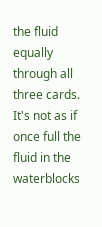the fluid equally through all three cards. It's not as if once full the fluid in the waterblocks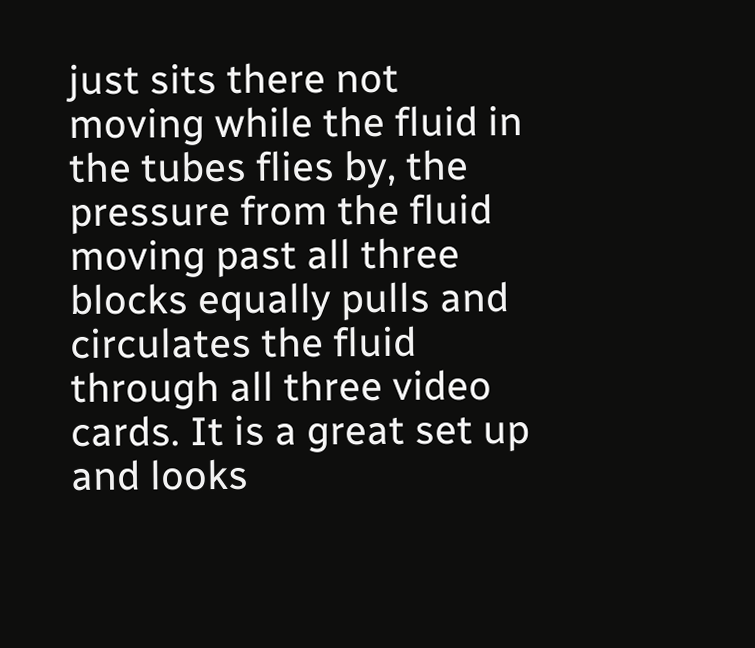just sits there not moving while the fluid in the tubes flies by, the pressure from the fluid moving past all three blocks equally pulls and circulates the fluid through all three video cards. It is a great set up and looks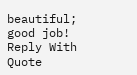beautiful; good job!
Reply With Quote